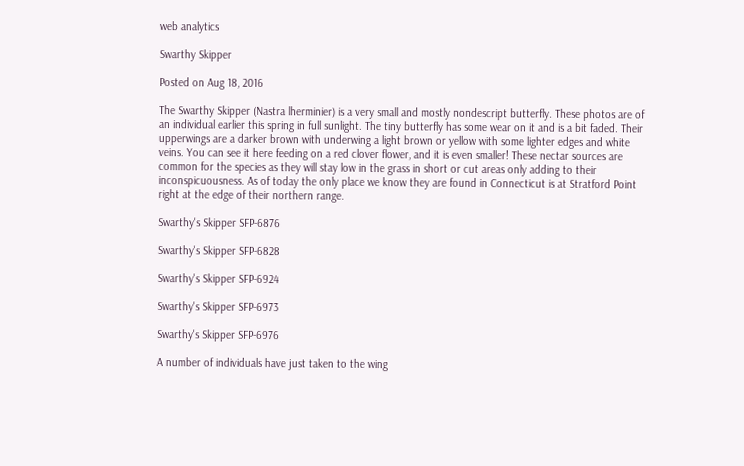web analytics

Swarthy Skipper

Posted on Aug 18, 2016

The Swarthy Skipper (Nastra lherminier) is a very small and mostly nondescript butterfly. These photos are of an individual earlier this spring in full sunlight. The tiny butterfly has some wear on it and is a bit faded. Their upperwings are a darker brown with underwing a light brown or yellow with some lighter edges and white veins. You can see it here feeding on a red clover flower, and it is even smaller! These nectar sources are common for the species as they will stay low in the grass in short or cut areas only adding to their inconspicuousness. As of today the only place we know they are found in Connecticut is at Stratford Point right at the edge of their northern range.

Swarthy's Skipper SFP-6876

Swarthy's Skipper SFP-6828

Swarthy's Skipper SFP-6924

Swarthy's Skipper SFP-6973

Swarthy's Skipper SFP-6976

A number of individuals have just taken to the wing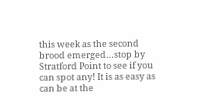this week as the second brood emerged…stop by Stratford Point to see if you can spot any! It is as easy as can be at the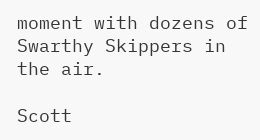moment with dozens of Swarthy Skippers in the air.

Scott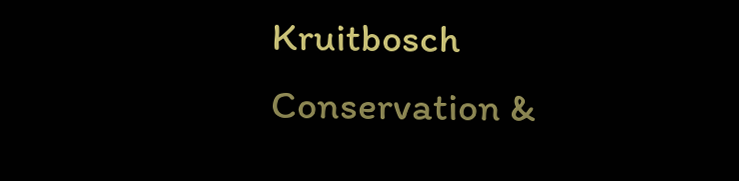Kruitbosch
Conservation &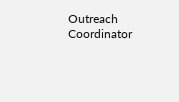Outreach Coordinator